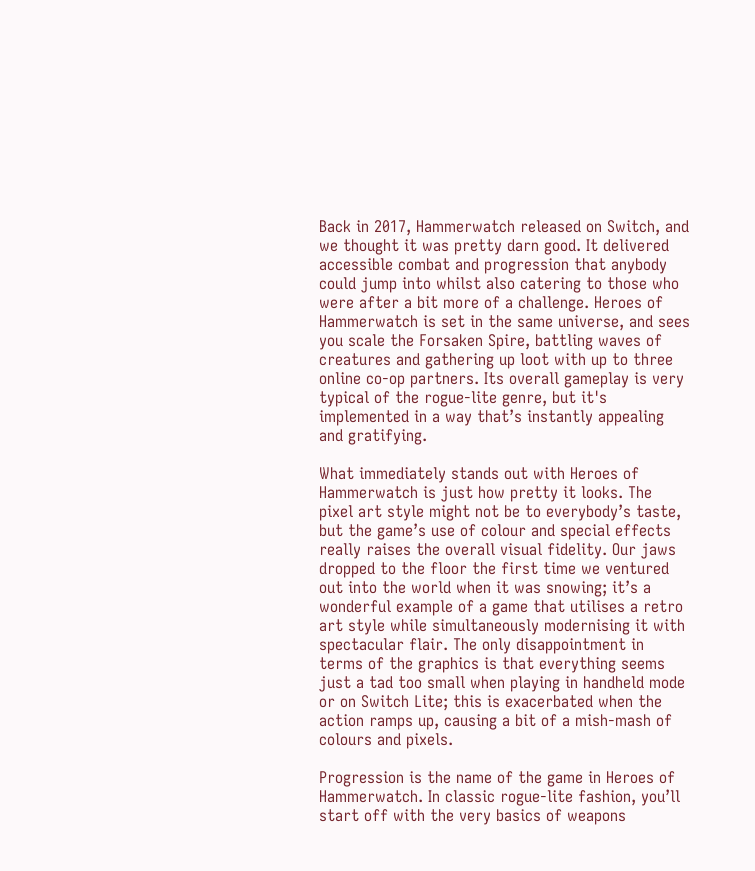Back in 2017, Hammerwatch released on Switch, and we thought it was pretty darn good. It delivered accessible combat and progression that anybody could jump into whilst also catering to those who were after a bit more of a challenge. Heroes of Hammerwatch is set in the same universe, and sees you scale the Forsaken Spire, battling waves of creatures and gathering up loot with up to three online co-op partners. Its overall gameplay is very typical of the rogue-lite genre, but it's implemented in a way that’s instantly appealing and gratifying.

What immediately stands out with Heroes of Hammerwatch is just how pretty it looks. The pixel art style might not be to everybody’s taste, but the game’s use of colour and special effects really raises the overall visual fidelity. Our jaws dropped to the floor the first time we ventured out into the world when it was snowing; it’s a wonderful example of a game that utilises a retro art style while simultaneously modernising it with spectacular flair. The only disappointment in terms of the graphics is that everything seems just a tad too small when playing in handheld mode or on Switch Lite; this is exacerbated when the action ramps up, causing a bit of a mish-mash of colours and pixels.

Progression is the name of the game in Heroes of Hammerwatch. In classic rogue-lite fashion, you’ll start off with the very basics of weapons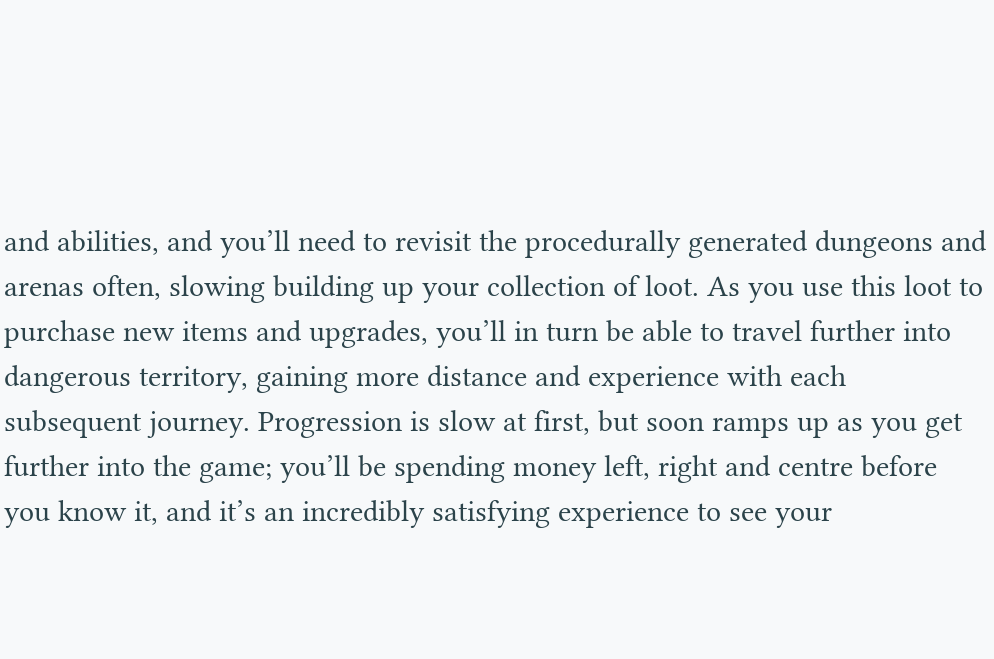and abilities, and you’ll need to revisit the procedurally generated dungeons and arenas often, slowing building up your collection of loot. As you use this loot to purchase new items and upgrades, you’ll in turn be able to travel further into dangerous territory, gaining more distance and experience with each subsequent journey. Progression is slow at first, but soon ramps up as you get further into the game; you’ll be spending money left, right and centre before you know it, and it’s an incredibly satisfying experience to see your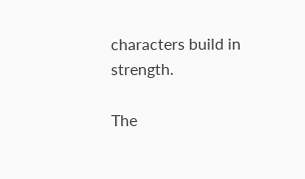characters build in strength.

The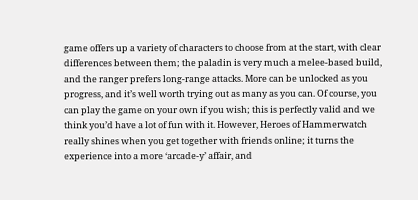game offers up a variety of characters to choose from at the start, with clear differences between them; the paladin is very much a melee-based build, and the ranger prefers long-range attacks. More can be unlocked as you progress, and it’s well worth trying out as many as you can. Of course, you can play the game on your own if you wish; this is perfectly valid and we think you’d have a lot of fun with it. However, Heroes of Hammerwatch really shines when you get together with friends online; it turns the experience into a more ‘arcade-y’ affair, and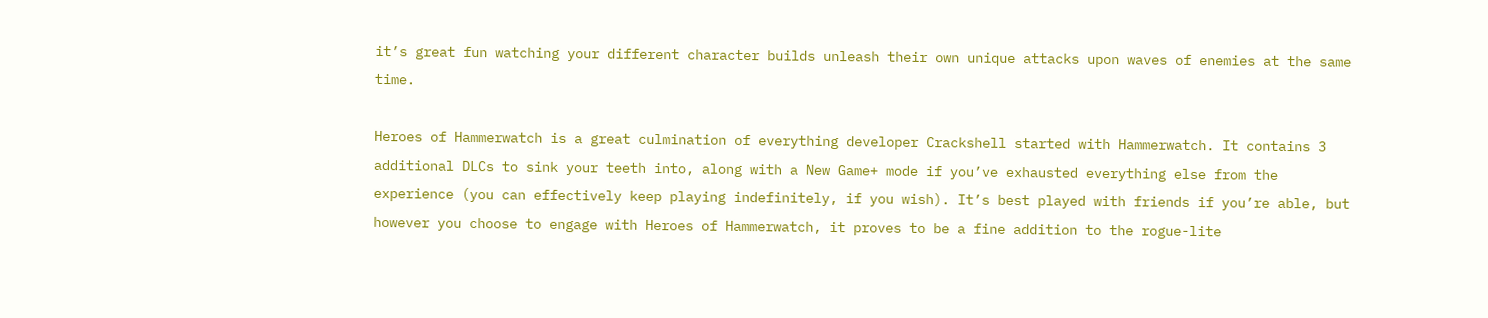it’s great fun watching your different character builds unleash their own unique attacks upon waves of enemies at the same time.

Heroes of Hammerwatch is a great culmination of everything developer Crackshell started with Hammerwatch. It contains 3 additional DLCs to sink your teeth into, along with a New Game+ mode if you’ve exhausted everything else from the experience (you can effectively keep playing indefinitely, if you wish). It’s best played with friends if you’re able, but however you choose to engage with Heroes of Hammerwatch, it proves to be a fine addition to the rogue-lite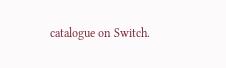catalogue on Switch.